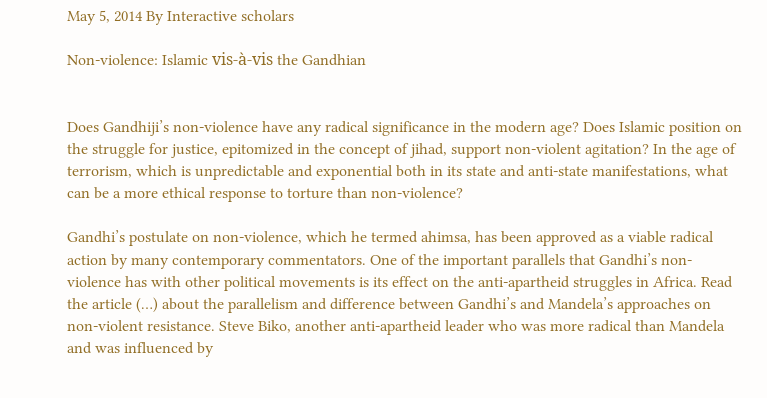May 5, 2014 By Interactive scholars

Non-violence: Islamic vis-à-vis the Gandhian


Does Gandhiji’s non-violence have any radical significance in the modern age? Does Islamic position on the struggle for justice, epitomized in the concept of jihad, support non-violent agitation? In the age of terrorism, which is unpredictable and exponential both in its state and anti-state manifestations, what can be a more ethical response to torture than non-violence?

Gandhi’s postulate on non-violence, which he termed ahimsa, has been approved as a viable radical action by many contemporary commentators. One of the important parallels that Gandhi’s non-violence has with other political movements is its effect on the anti-apartheid struggles in Africa. Read the article (…) about the parallelism and difference between Gandhi’s and Mandela’s approaches on non-violent resistance. Steve Biko, another anti-apartheid leader who was more radical than Mandela and was influenced by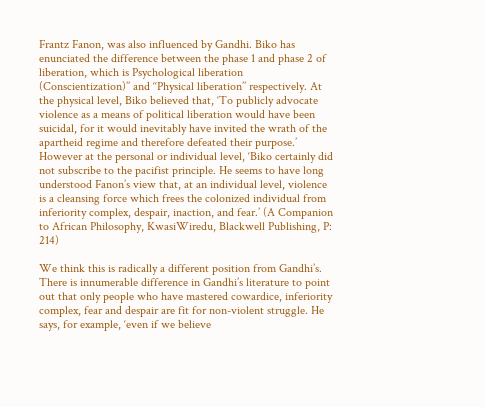Frantz Fanon, was also influenced by Gandhi. Biko has enunciated the difference between the phase 1 and phase 2 of liberation, which is Psychological liberation (Conscientization)’’ and ‘‘Physical liberation’’ respectively. At the physical level, Biko believed that, ‘To publicly advocate violence as a means of political liberation would have been suicidal, for it would inevitably have invited the wrath of the apartheid regime and therefore defeated their purpose.’ However at the personal or individual level, ‘Biko certainly did not subscribe to the pacifist principle. He seems to have long understood Fanon’s view that, at an individual level, violence is a cleansing force which frees the colonized individual from inferiority complex, despair, inaction, and fear.’ (A Companion to African Philosophy, KwasiWiredu, Blackwell Publishing, P: 214)

We think this is radically a different position from Gandhi’s. There is innumerable difference in Gandhi’s literature to point out that only people who have mastered cowardice, inferiority complex, fear and despair are fit for non-violent struggle. He says, for example, ‘even if we believe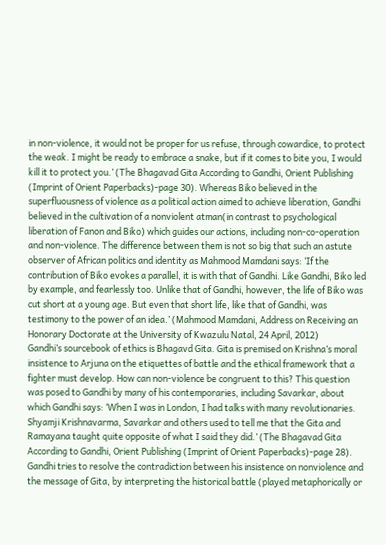in non-violence, it would not be proper for us refuse, through cowardice, to protect the weak. I might be ready to embrace a snake, but if it comes to bite you, I would kill it to protect you.’ (The Bhagavad Gita According to Gandhi, Orient Publishing (Imprint of Orient Paperbacks)-page 30). Whereas Biko believed in the superfluousness of violence as a political action aimed to achieve liberation, Gandhi believed in the cultivation of a nonviolent atman(in contrast to psychological liberation of Fanon and Biko) which guides our actions, including non-co-operation and non-violence. The difference between them is not so big that such an astute observer of African politics and identity as Mahmood Mamdani says: ‘If the contribution of Biko evokes a parallel, it is with that of Gandhi. Like Gandhi, Biko led by example, and fearlessly too. Unlike that of Gandhi, however, the life of Biko was cut short at a young age. But even that short life, like that of Gandhi, was testimony to the power of an idea.’ (Mahmood Mamdani, Address on Receiving an Honorary Doctorate at the University of Kwazulu Natal, 24 April, 2012)
Gandhi’s sourcebook of ethics is Bhagavd Gita. Gita is premised on Krishna’s moral insistence to Arjuna on the etiquettes of battle and the ethical framework that a fighter must develop. How can non-violence be congruent to this? This question was posed to Gandhi by many of his contemporaries, including Savarkar, about which Gandhi says: ‘When I was in London, I had talks with many revolutionaries. Shyamji Krishnavarma, Savarkar and others used to tell me that the Gita and Ramayana taught quite opposite of what I said they did.’ (The Bhagavad Gita According to Gandhi, Orient Publishing (Imprint of Orient Paperbacks)-page 28). Gandhi tries to resolve the contradiction between his insistence on nonviolence and the message of Gita, by interpreting the historical battle (played metaphorically or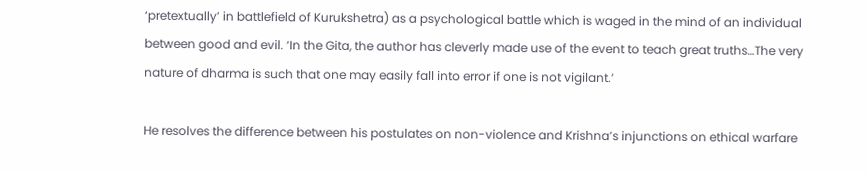‘pretextually’ in battlefield of Kurukshetra) as a psychological battle which is waged in the mind of an individual between good and evil. ‘In the Gita, the author has cleverly made use of the event to teach great truths…The very nature of dharma is such that one may easily fall into error if one is not vigilant.’

He resolves the difference between his postulates on non-violence and Krishna’s injunctions on ethical warfare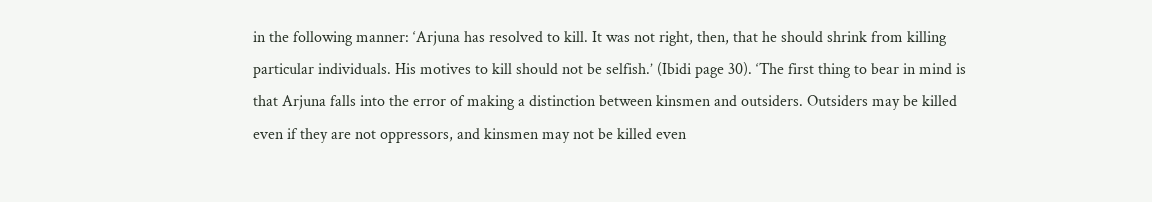in the following manner: ‘Arjuna has resolved to kill. It was not right, then, that he should shrink from killing particular individuals. His motives to kill should not be selfish.’ (Ibidi page 30). ‘The first thing to bear in mind is that Arjuna falls into the error of making a distinction between kinsmen and outsiders. Outsiders may be killed even if they are not oppressors, and kinsmen may not be killed even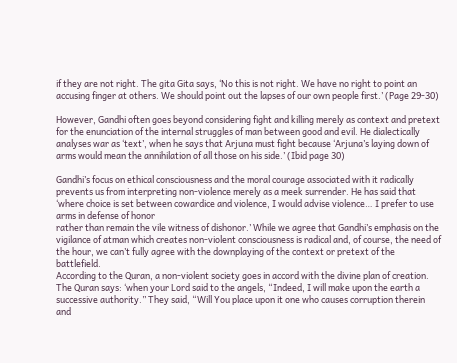if they are not right. The gita Gita says, ‘No this is not right. We have no right to point an accusing finger at others. We should point out the lapses of our own people first.’ (Page 29-30)

However, Gandhi often goes beyond considering fight and killing merely as context and pretext for the enunciation of the internal struggles of man between good and evil. He dialectically analyses war as ‘text’, when he says that Arjuna must fight because ‘Arjuna’s laying down of arms would mean the annihilation of all those on his side.’ (Ibid page 30)

Gandhi’s focus on ethical consciousness and the moral courage associated with it radically prevents us from interpreting non-violence merely as a meek surrender. He has said that ‘where choice is set between cowardice and violence, I would advise violence… I prefer to use arms in defense of honor
rather than remain the vile witness of dishonor.’ While we agree that Gandhi’s emphasis on the vigilance of atman which creates non-violent consciousness is radical and, of course, the need of the hour, we can’t fully agree with the downplaying of the context or pretext of the battlefield.
According to the Quran, a non-violent society goes in accord with the divine plan of creation. The Quran says: ‘when your Lord said to the angels, “Indeed, I will make upon the earth a successive authority.” They said, “Will You place upon it one who causes corruption therein and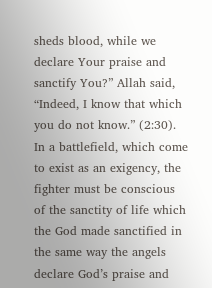sheds blood, while we declare Your praise and sanctify You?” Allah said, “Indeed, I know that which you do not know.” (2:30). In a battlefield, which come to exist as an exigency, the fighter must be conscious of the sanctity of life which the God made sanctified in the same way the angels declare God’s praise and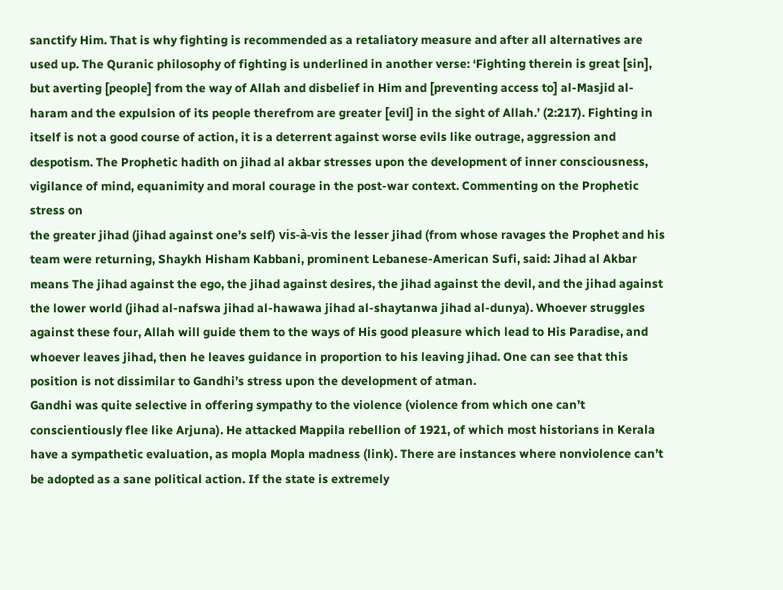sanctify Him. That is why fighting is recommended as a retaliatory measure and after all alternatives are used up. The Quranic philosophy of fighting is underlined in another verse: ‘Fighting therein is great [sin], but averting [people] from the way of Allah and disbelief in Him and [preventing access to] al-Masjid al-haram and the expulsion of its people therefrom are greater [evil] in the sight of Allah.’ (2:217). Fighting in itself is not a good course of action, it is a deterrent against worse evils like outrage, aggression and despotism. The Prophetic hadith on jihad al akbar stresses upon the development of inner consciousness, vigilance of mind, equanimity and moral courage in the post-war context. Commenting on the Prophetic stress on
the greater jihad (jihad against one’s self) vis-à-vis the lesser jihad (from whose ravages the Prophet and his team were returning, Shaykh Hisham Kabbani, prominent Lebanese-American Sufi, said: Jihad al Akbar means The jihad against the ego, the jihad against desires, the jihad against the devil, and the jihad against the lower world (jihad al-nafswa jihad al-hawawa jihad al-shaytanwa jihad al-dunya). Whoever struggles against these four, Allah will guide them to the ways of His good pleasure which lead to His Paradise, and whoever leaves jihad, then he leaves guidance in proportion to his leaving jihad. One can see that this position is not dissimilar to Gandhi’s stress upon the development of atman.
Gandhi was quite selective in offering sympathy to the violence (violence from which one can’t conscientiously flee like Arjuna). He attacked Mappila rebellion of 1921, of which most historians in Kerala have a sympathetic evaluation, as mopla Mopla madness (link). There are instances where nonviolence can’t be adopted as a sane political action. If the state is extremely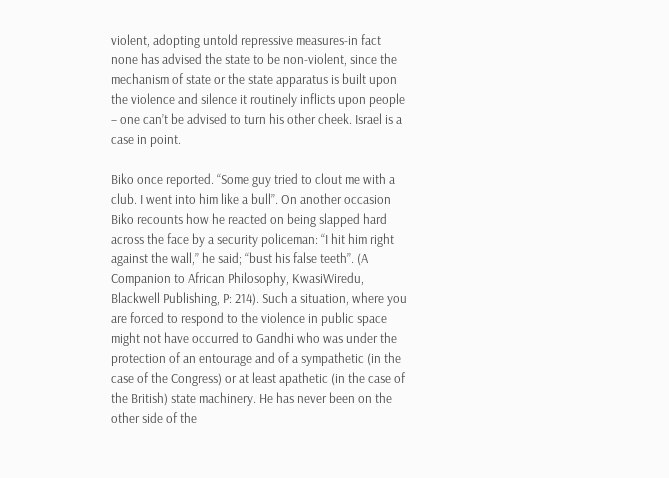violent, adopting untold repressive measures-in fact none has advised the state to be non-violent, since the mechanism of state or the state apparatus is built upon the violence and silence it routinely inflicts upon people – one can’t be advised to turn his other cheek. Israel is a case in point.

Biko once reported. ‘‘Some guy tried to clout me with a club. I went into him like a bull’’. On another occasion Biko recounts how he reacted on being slapped hard across the face by a security policeman: ‘‘I hit him right against the wall,’’ he said; ‘‘bust his false teeth’’. (A Companion to African Philosophy, KwasiWiredu, Blackwell Publishing, P: 214). Such a situation, where you are forced to respond to the violence in public space might not have occurred to Gandhi who was under the protection of an entourage and of a sympathetic (in the case of the Congress) or at least apathetic (in the case of the British) state machinery. He has never been on the other side of the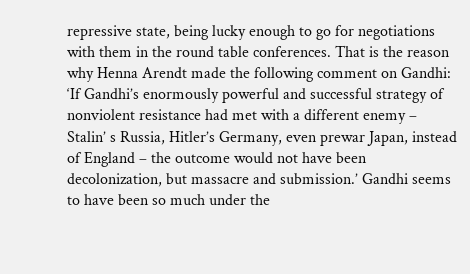repressive state, being lucky enough to go for negotiations with them in the round table conferences. That is the reason why Henna Arendt made the following comment on Gandhi: ‘If Gandhi’s enormously powerful and successful strategy of nonviolent resistance had met with a different enemy – Stalin’ s Russia, Hitler’s Germany, even prewar Japan, instead of England – the outcome would not have been decolonization, but massacre and submission.’ Gandhi seems to have been so much under the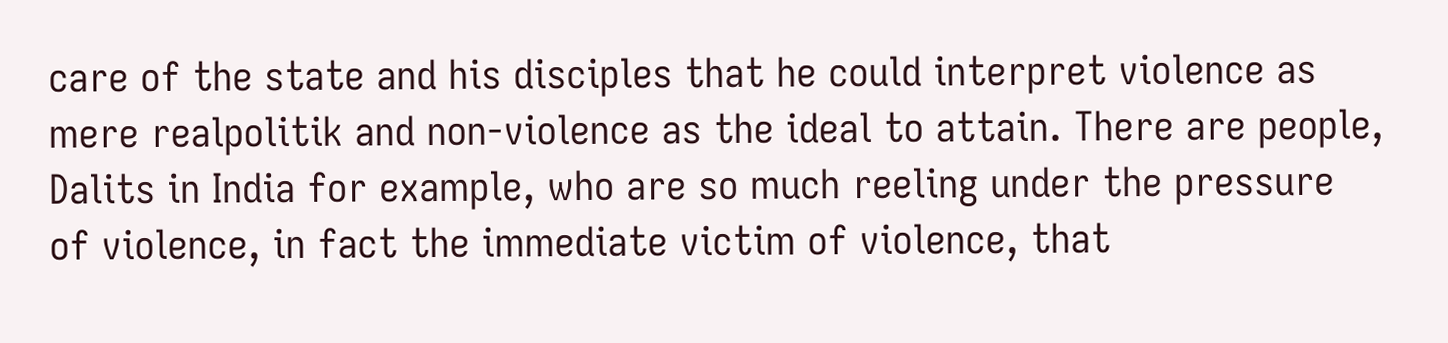care of the state and his disciples that he could interpret violence as mere realpolitik and non-violence as the ideal to attain. There are people, Dalits in India for example, who are so much reeling under the pressure of violence, in fact the immediate victim of violence, that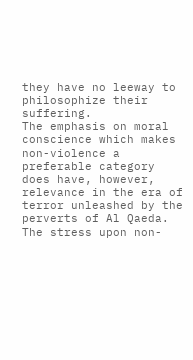they have no leeway to philosophize their suffering.
The emphasis on moral conscience which makes non-violence a preferable category does have, however, relevance in the era of terror unleashed by the perverts of Al Qaeda. The stress upon non-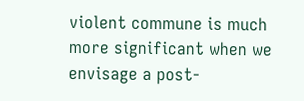violent commune is much more significant when we envisage a post-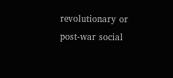revolutionary or post-war social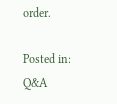order.

Posted in: Q&A